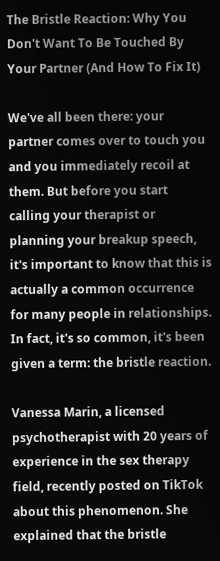The Bristle Reaction: Why You Don't Want To Be Touched By Your Partner (And How To Fix It)

We've all been there: your partner comes over to touch you and you immediately recoil at them. But before you start calling your therapist or planning your breakup speech, it's important to know that this is actually a common occurrence for many people in relationships. In fact, it's so common, it's been given a term: the bristle reaction.

Vanessa Marin, a licensed psychotherapist with 20 years of experience in the sex therapy field, recently posted on TikTok about this phenomenon. She explained that the bristle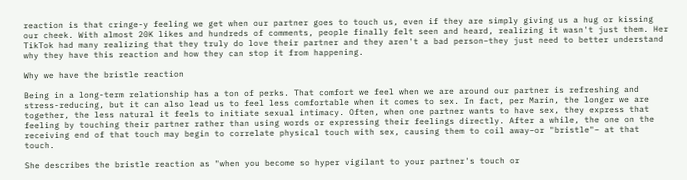reaction is that cringe-y feeling we get when our partner goes to touch us, even if they are simply giving us a hug or kissing our cheek. With almost 20K likes and hundreds of comments, people finally felt seen and heard, realizing it wasn't just them. Her TikTok had many realizing that they truly do love their partner and they aren't a bad person–they just need to better understand why they have this reaction and how they can stop it from happening.

Why we have the bristle reaction

Being in a long-term relationship has a ton of perks. That comfort we feel when we are around our partner is refreshing and stress-reducing, but it can also lead us to feel less comfortable when it comes to sex. In fact, per Marin, the longer we are together, the less natural it feels to initiate sexual intimacy. Often, when one partner wants to have sex, they express that feeling by touching their partner rather than using words or expressing their feelings directly. After a while, the one on the receiving end of that touch may begin to correlate physical touch with sex, causing them to coil away–or "bristle"– at that touch.

She describes the bristle reaction as "when you become so hyper vigilant to your partner's touch or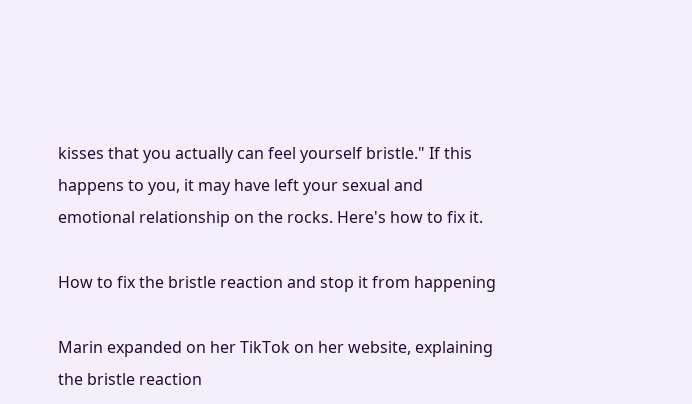kisses that you actually can feel yourself bristle." If this happens to you, it may have left your sexual and emotional relationship on the rocks. Here's how to fix it.

How to fix the bristle reaction and stop it from happening

Marin expanded on her TikTok on her website, explaining the bristle reaction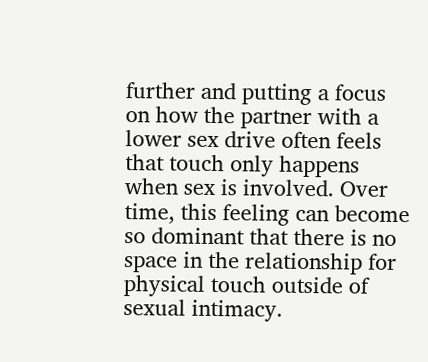further and putting a focus on how the partner with a lower sex drive often feels that touch only happens when sex is involved. Over time, this feeling can become so dominant that there is no space in the relationship for physical touch outside of sexual intimacy.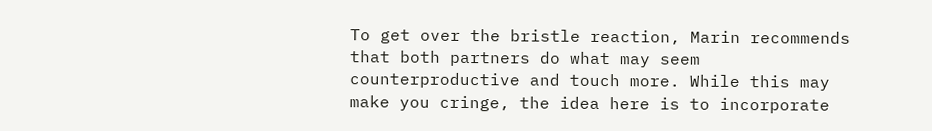To get over the bristle reaction, Marin recommends that both partners do what may seem counterproductive and touch more. While this may make you cringe, the idea here is to incorporate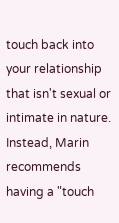touch back into your relationship that isn't sexual or intimate in nature. Instead, Marin recommends having a "touch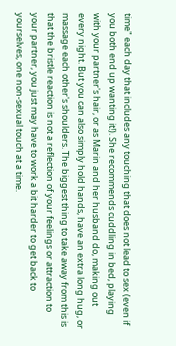time" each day that includes any touching that does not lead to sex (even if you both end up wanting it!). She recommends cuddling in bed, playing with your partner's hair, or as Marin and her husband do, making out every night. But you can also simply hold hands, have an extra long hug, or massage each other's shoulders. The biggest thing to take away from this is that the bristle reaction is not a reflection of your feelings or attraction to your partner, you just may have to work a bit harder to get back to yourselves, one non-sexual touch at a time.